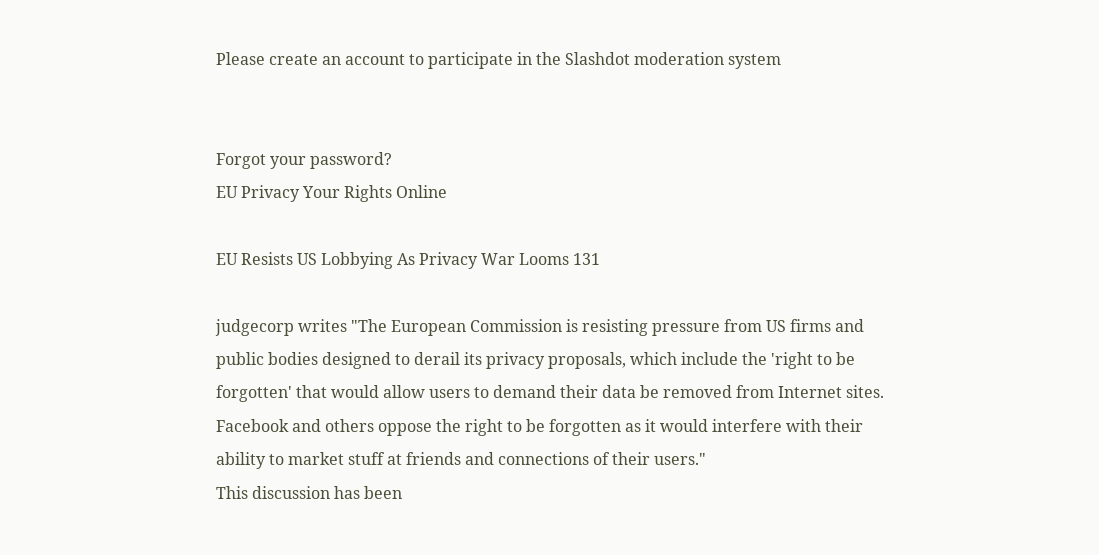Please create an account to participate in the Slashdot moderation system


Forgot your password?
EU Privacy Your Rights Online

EU Resists US Lobbying As Privacy War Looms 131

judgecorp writes "The European Commission is resisting pressure from US firms and public bodies designed to derail its privacy proposals, which include the 'right to be forgotten' that would allow users to demand their data be removed from Internet sites. Facebook and others oppose the right to be forgotten as it would interfere with their ability to market stuff at friends and connections of their users."
This discussion has been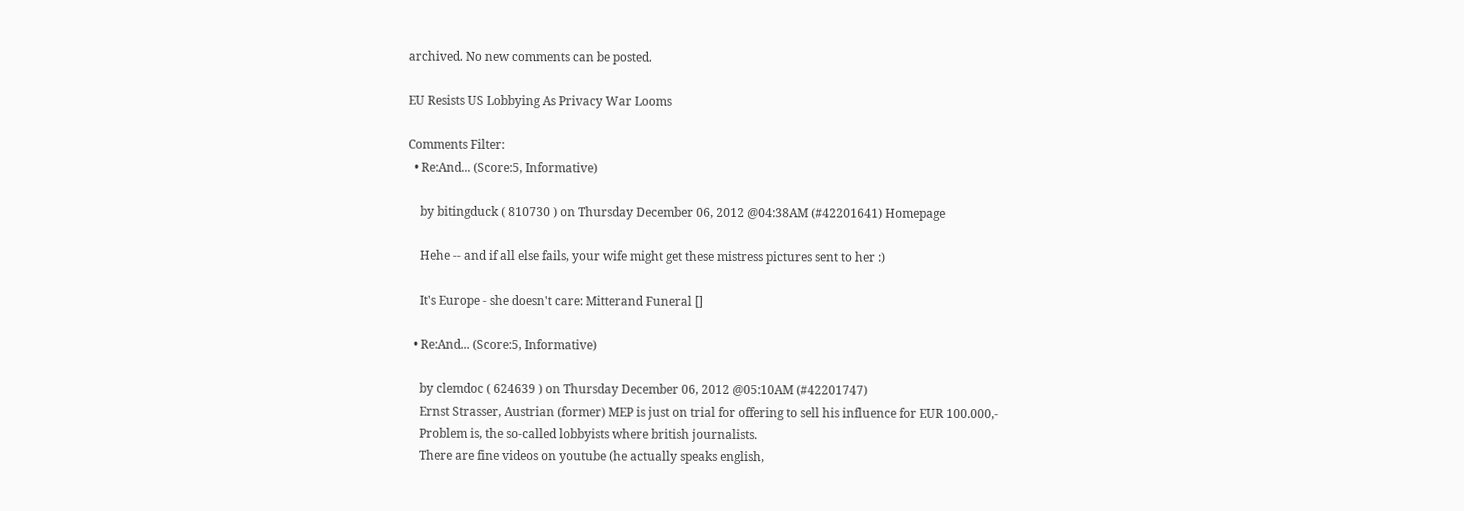archived. No new comments can be posted.

EU Resists US Lobbying As Privacy War Looms

Comments Filter:
  • Re:And... (Score:5, Informative)

    by bitingduck ( 810730 ) on Thursday December 06, 2012 @04:38AM (#42201641) Homepage

    Hehe -- and if all else fails, your wife might get these mistress pictures sent to her :)

    It's Europe - she doesn't care: Mitterand Funeral []

  • Re:And... (Score:5, Informative)

    by clemdoc ( 624639 ) on Thursday December 06, 2012 @05:10AM (#42201747)
    Ernst Strasser, Austrian (former) MEP is just on trial for offering to sell his influence for EUR 100.000,-
    Problem is, the so-called lobbyists where british journalists.
    There are fine videos on youtube (he actually speaks english,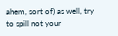ahem, sort of) as well, try to spill not your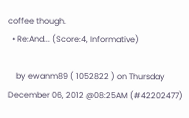coffee though.
  • Re:And... (Score:4, Informative)

    by ewanm89 ( 1052822 ) on Thursday December 06, 2012 @08:25AM (#42202477)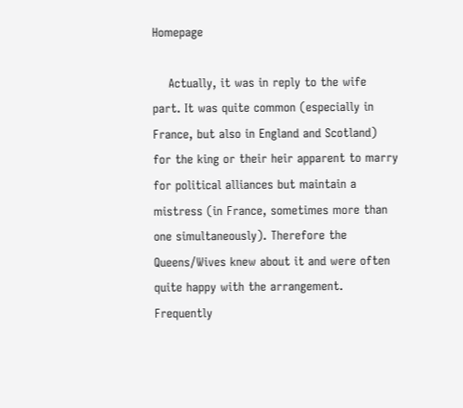Homepage

    Actually, it was in reply to the wife part. It was quite common (especially in France, but also in England and Scotland) for the king or their heir apparent to marry for political alliances but maintain a mistress (in France, sometimes more than one simultaneously). Therefore the Queens/Wives knew about it and were often quite happy with the arrangement. Frequently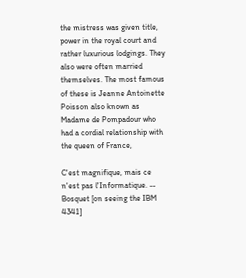the mistress was given title, power in the royal court and rather luxurious lodgings. They also were often married themselves. The most famous of these is Jeanne Antoinette Poisson also known as Madame de Pompadour who had a cordial relationship with the queen of France,

C'est magnifique, mais ce n'est pas l'Informatique. -- Bosquet [on seeing the IBM 4341]